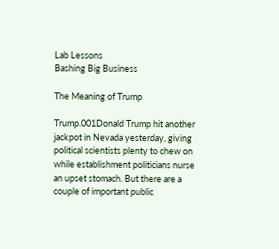Lab Lessons
Bashing Big Business

The Meaning of Trump

Trump.001Donald Trump hit another jackpot in Nevada yesterday, giving political scientists plenty to chew on while establishment politicians nurse an upset stomach. But there are a couple of important public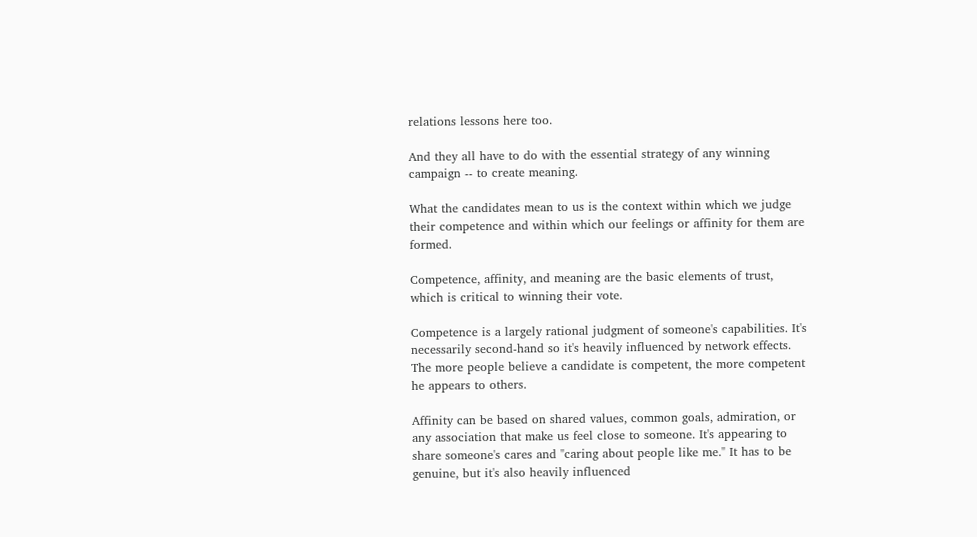relations lessons here too.

And they all have to do with the essential strategy of any winning campaign -- to create meaning.

What the candidates mean to us is the context within which we judge their competence and within which our feelings or affinity for them are formed.

Competence, affinity, and meaning are the basic elements of trust, which is critical to winning their vote.

Competence is a largely rational judgment of someone's capabilities. It's necessarily second-hand so it's heavily influenced by network effects. The more people believe a candidate is competent, the more competent he appears to others.

Affinity can be based on shared values, common goals, admiration, or any association that make us feel close to someone. It's appearing to share someone's cares and "caring about people like me." It has to be genuine, but it's also heavily influenced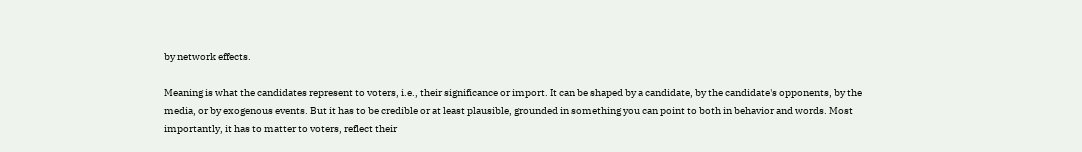by network effects.

Meaning is what the candidates represent to voters, i.e., their significance or import. It can be shaped by a candidate, by the candidate's opponents, by the media, or by exogenous events. But it has to be credible or at least plausible, grounded in something you can point to both in behavior and words. Most importantly, it has to matter to voters, reflect their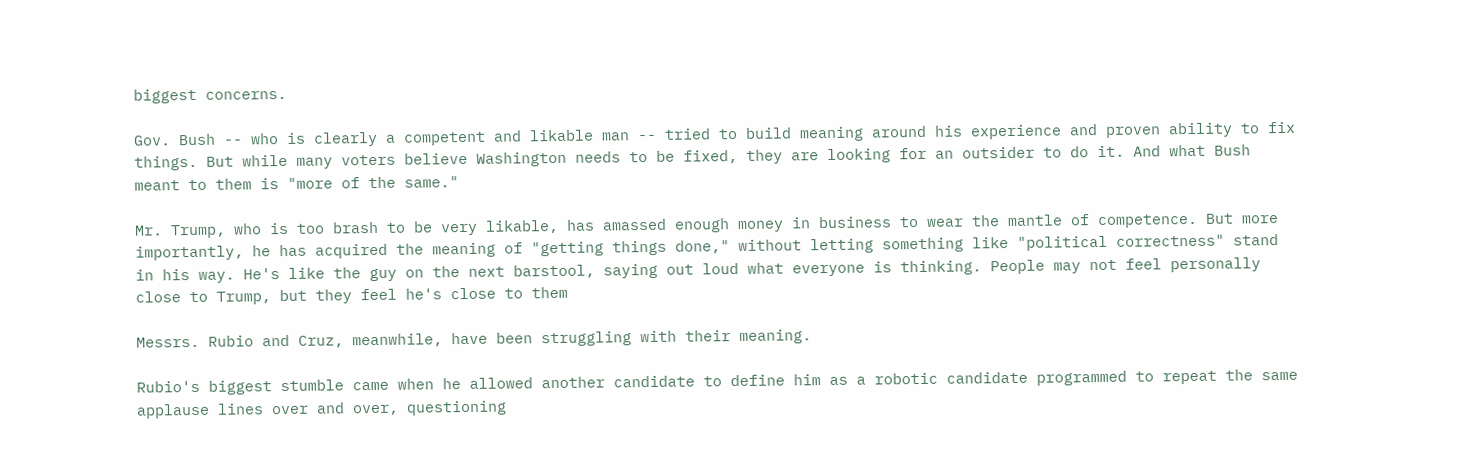biggest concerns.

Gov. Bush -- who is clearly a competent and likable man -- tried to build meaning around his experience and proven ability to fix things. But while many voters believe Washington needs to be fixed, they are looking for an outsider to do it. And what Bush meant to them is "more of the same."

Mr. Trump, who is too brash to be very likable, has amassed enough money in business to wear the mantle of competence. But more importantly, he has acquired the meaning of "getting things done," without letting something like "political correctness" stand in his way. He's like the guy on the next barstool, saying out loud what everyone is thinking. People may not feel personally close to Trump, but they feel he's close to them

Messrs. Rubio and Cruz, meanwhile, have been struggling with their meaning.

Rubio's biggest stumble came when he allowed another candidate to define him as a robotic candidate programmed to repeat the same applause lines over and over, questioning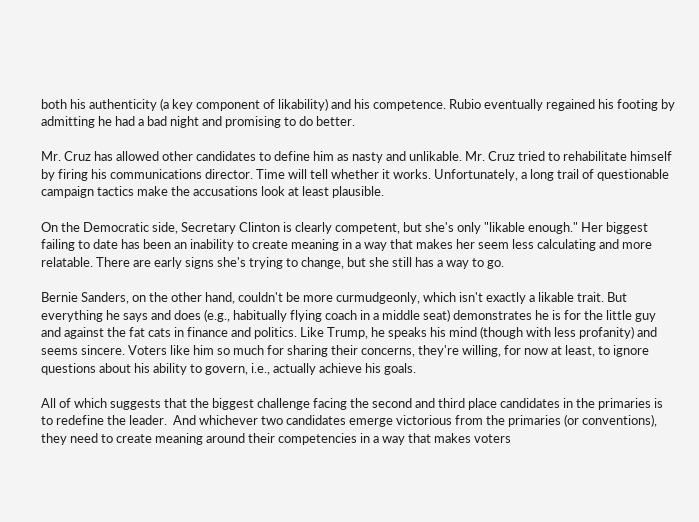both his authenticity (a key component of likability) and his competence. Rubio eventually regained his footing by admitting he had a bad night and promising to do better.

Mr. Cruz has allowed other candidates to define him as nasty and unlikable. Mr. Cruz tried to rehabilitate himself by firing his communications director. Time will tell whether it works. Unfortunately, a long trail of questionable campaign tactics make the accusations look at least plausible.

On the Democratic side, Secretary Clinton is clearly competent, but she's only "likable enough." Her biggest failing to date has been an inability to create meaning in a way that makes her seem less calculating and more relatable. There are early signs she's trying to change, but she still has a way to go.

Bernie Sanders, on the other hand, couldn't be more curmudgeonly, which isn't exactly a likable trait. But everything he says and does (e.g., habitually flying coach in a middle seat) demonstrates he is for the little guy and against the fat cats in finance and politics. Like Trump, he speaks his mind (though with less profanity) and seems sincere. Voters like him so much for sharing their concerns, they're willing, for now at least, to ignore questions about his ability to govern, i.e., actually achieve his goals.

All of which suggests that the biggest challenge facing the second and third place candidates in the primaries is to redefine the leader.  And whichever two candidates emerge victorious from the primaries (or conventions), they need to create meaning around their competencies in a way that makes voters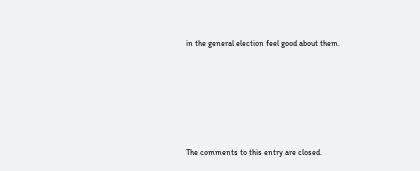in the general election feel good about them.






The comments to this entry are closed.